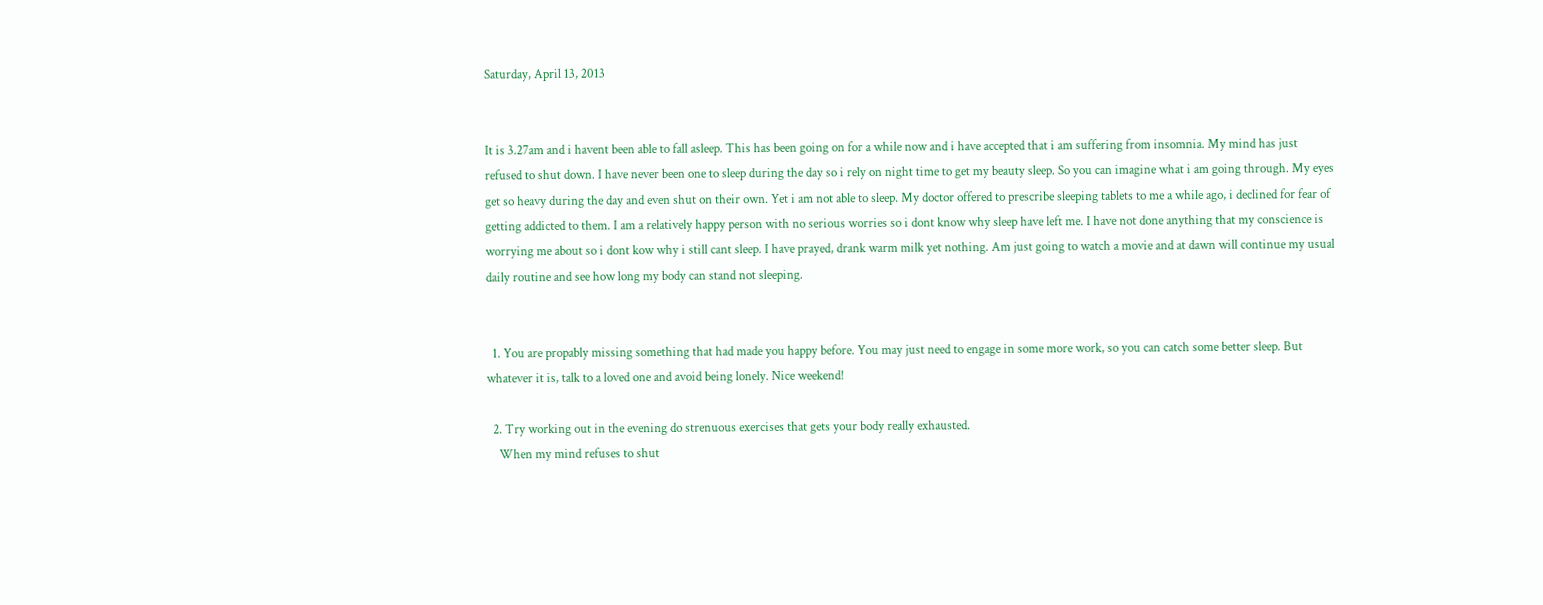Saturday, April 13, 2013


It is 3.27am and i havent been able to fall asleep. This has been going on for a while now and i have accepted that i am suffering from insomnia. My mind has just refused to shut down. I have never been one to sleep during the day so i rely on night time to get my beauty sleep. So you can imagine what i am going through. My eyes get so heavy during the day and even shut on their own. Yet i am not able to sleep. My doctor offered to prescribe sleeping tablets to me a while ago, i declined for fear of getting addicted to them. I am a relatively happy person with no serious worries so i dont know why sleep have left me. I have not done anything that my conscience is worrying me about so i dont kow why i still cant sleep. I have prayed, drank warm milk yet nothing. Am just going to watch a movie and at dawn will continue my usual daily routine and see how long my body can stand not sleeping.


  1. You are propably missing something that had made you happy before. You may just need to engage in some more work, so you can catch some better sleep. But whatever it is, talk to a loved one and avoid being lonely. Nice weekend!

  2. Try working out in the evening do strenuous exercises that gets your body really exhausted.
    When my mind refuses to shut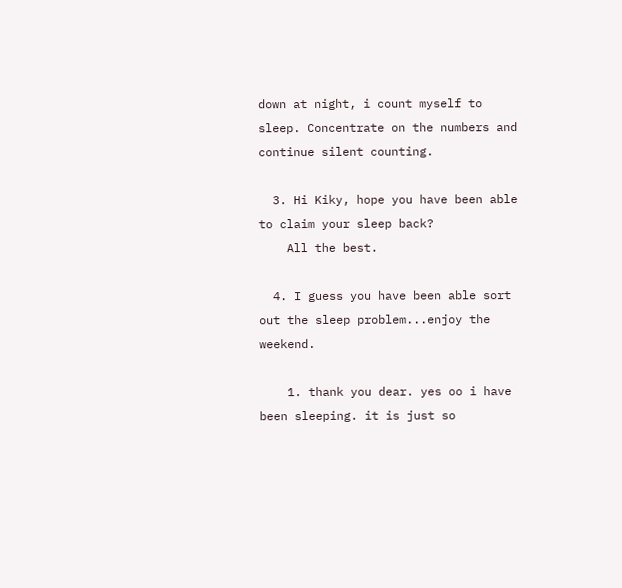down at night, i count myself to sleep. Concentrate on the numbers and continue silent counting.

  3. Hi Kiky, hope you have been able to claim your sleep back?
    All the best.

  4. I guess you have been able sort out the sleep problem...enjoy the weekend.

    1. thank you dear. yes oo i have been sleeping. it is just so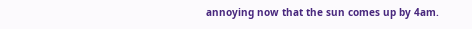annoying now that the sun comes up by 4am.